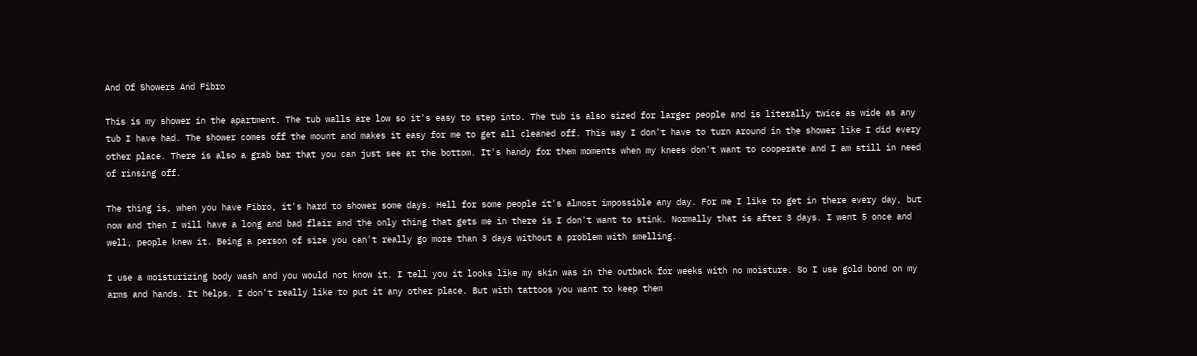And Of Showers And Fibro

This is my shower in the apartment. The tub walls are low so it's easy to step into. The tub is also sized for larger people and is literally twice as wide as any tub I have had. The shower comes off the mount and makes it easy for me to get all cleaned off. This way I don't have to turn around in the shower like I did every other place. There is also a grab bar that you can just see at the bottom. It's handy for them moments when my knees don't want to cooperate and I am still in need of rinsing off.

The thing is, when you have Fibro, it's hard to shower some days. Hell for some people it's almost impossible any day. For me I like to get in there every day, but now and then I will have a long and bad flair and the only thing that gets me in there is I don't want to stink. Normally that is after 3 days. I went 5 once and well, people knew it. Being a person of size you can't really go more than 3 days without a problem with smelling.

I use a moisturizing body wash and you would not know it. I tell you it looks like my skin was in the outback for weeks with no moisture. So I use gold bond on my arms and hands. It helps. I don't really like to put it any other place. But with tattoos you want to keep them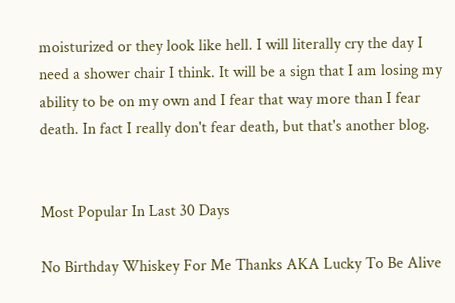moisturized or they look like hell. I will literally cry the day I need a shower chair I think. It will be a sign that I am losing my ability to be on my own and I fear that way more than I fear death. In fact I really don't fear death, but that's another blog.


Most Popular In Last 30 Days

No Birthday Whiskey For Me Thanks AKA Lucky To Be Alive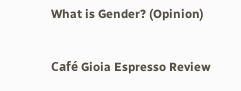What is Gender? (Opinion)

Café Gioia Espresso Review